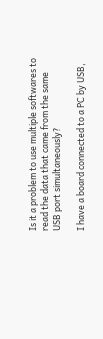Is it a problem to use multiple softwares to read the data that came from the same USB port simultaneously?

I have a board connected to a PC by USB,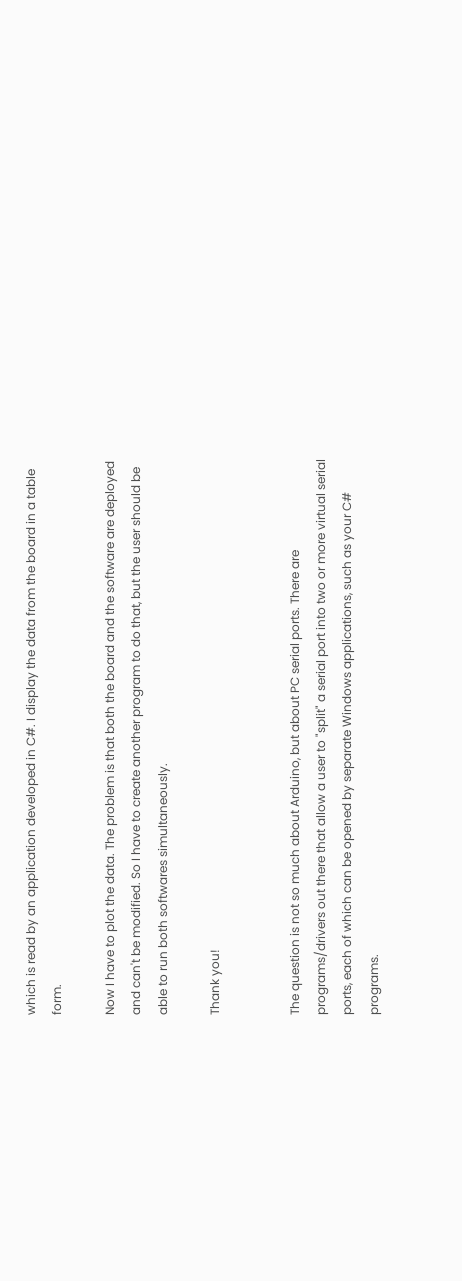which is read by an application developed in C#. I display the data from the board in a table form.

Now I have to plot the data. The problem is that both the board and the software are deployed and can't be modified. So I have to create another program to do that, but the user should be able to run both softwares simultaneously.

Thank you!


The question is not so much about Arduino, but about PC serial ports. There are programs/drivers out there that allow a user to "split" a serial port into two or more virtual serial ports, each of which can be opened by separate Windows applications, such as your C# programs.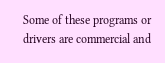Some of these programs or drivers are commercial and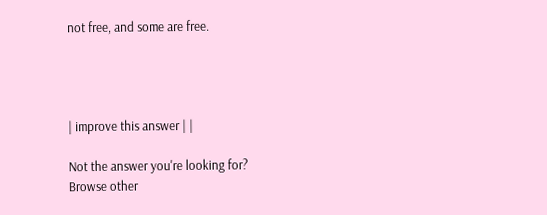not free, and some are free.




| improve this answer | |

Not the answer you're looking for? Browse other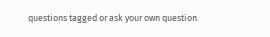questions tagged or ask your own question.